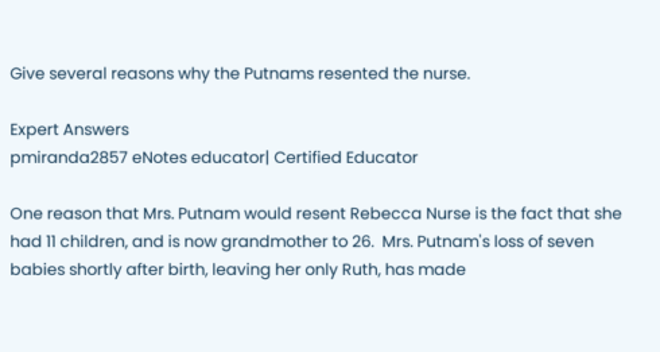Give several reasons why the Putnams resented the nurse.

Expert Answers
pmiranda2857 eNotes educator| Certified Educator

One reason that Mrs. Putnam would resent Rebecca Nurse is the fact that she had 11 children, and is now grandmother to 26.  Mrs. Putnam's loss of seven babies shortly after birth, leaving her only Ruth, has made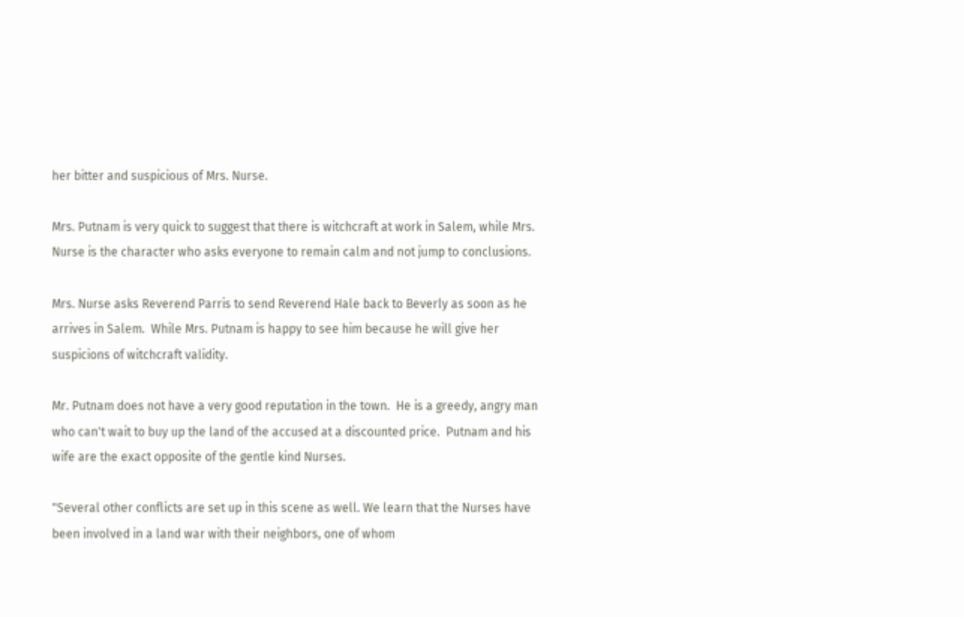her bitter and suspicious of Mrs. Nurse.

Mrs. Putnam is very quick to suggest that there is witchcraft at work in Salem, while Mrs. Nurse is the character who asks everyone to remain calm and not jump to conclusions.

Mrs. Nurse asks Reverend Parris to send Reverend Hale back to Beverly as soon as he arrives in Salem.  While Mrs. Putnam is happy to see him because he will give her suspicions of witchcraft validity.

Mr. Putnam does not have a very good reputation in the town.  He is a greedy, angry man who can't wait to buy up the land of the accused at a discounted price.  Putnam and his wife are the exact opposite of the gentle kind Nurses.

"Several other conflicts are set up in this scene as well. We learn that the Nurses have been involved in a land war with their neighbors, one of whom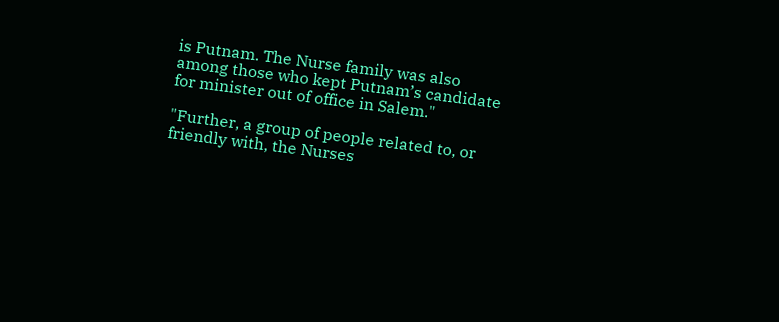is Putnam. The Nurse family was also among those who kept Putnam’s candidate for minister out of office in Salem."

"Further, a group of people related to, or friendly with, the Nurses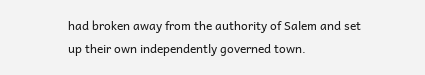had broken away from the authority of Salem and set up their own independently governed town.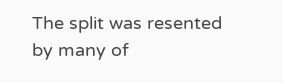The split was resented by many of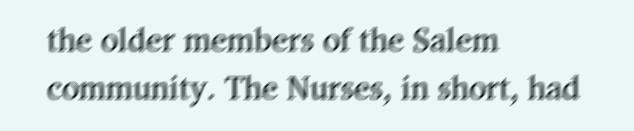the older members of the Salem community. The Nurses, in short, had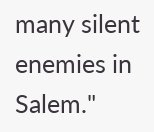many silent enemies in Salem."